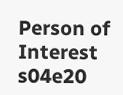Person of Interest s04e20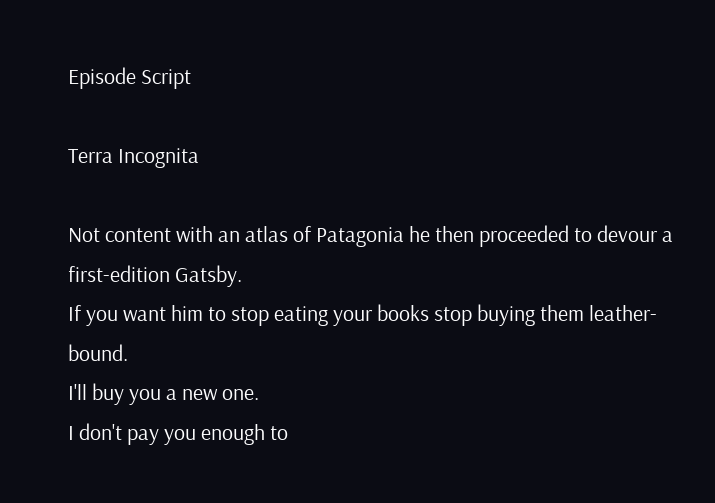Episode Script

Terra Incognita

Not content with an atlas of Patagonia he then proceeded to devour a first-edition Gatsby.
If you want him to stop eating your books stop buying them leather-bound.
I'll buy you a new one.
I don't pay you enough to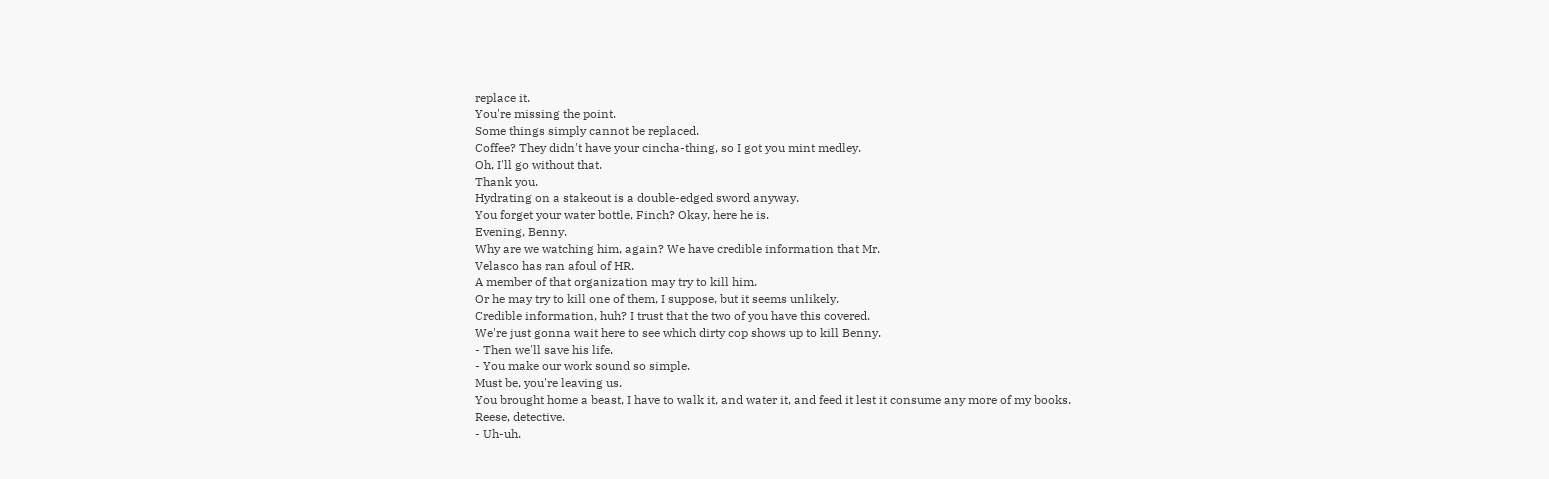replace it.
You're missing the point.
Some things simply cannot be replaced.
Coffee? They didn't have your cincha-thing, so I got you mint medley.
Oh, I'll go without that.
Thank you.
Hydrating on a stakeout is a double-edged sword anyway.
You forget your water bottle, Finch? Okay, here he is.
Evening, Benny.
Why are we watching him, again? We have credible information that Mr.
Velasco has ran afoul of HR.
A member of that organization may try to kill him.
Or he may try to kill one of them, I suppose, but it seems unlikely.
Credible information, huh? I trust that the two of you have this covered.
We're just gonna wait here to see which dirty cop shows up to kill Benny.
- Then we'll save his life.
- You make our work sound so simple.
Must be, you're leaving us.
You brought home a beast, I have to walk it, and water it, and feed it lest it consume any more of my books.
Reese, detective.
- Uh-uh.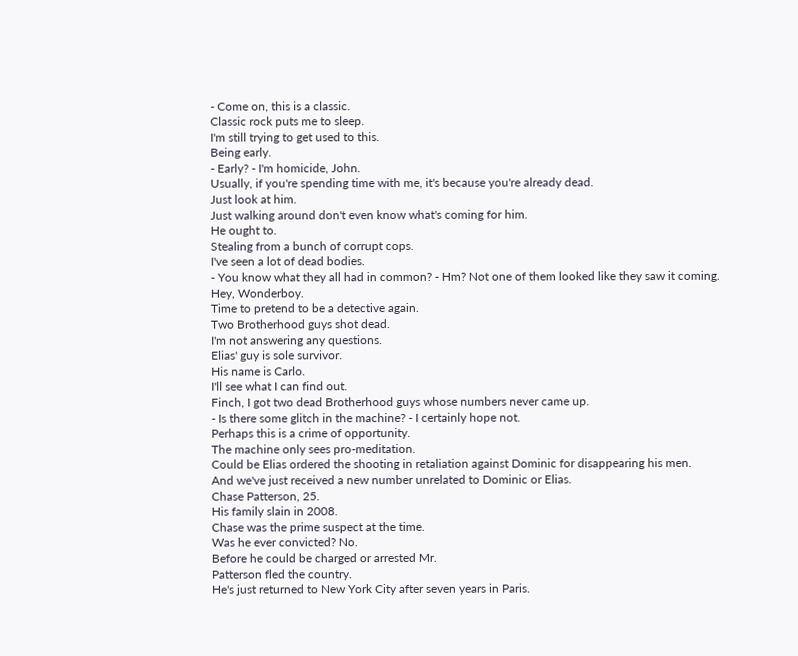- Come on, this is a classic.
Classic rock puts me to sleep.
I'm still trying to get used to this.
Being early.
- Early? - I'm homicide, John.
Usually, if you're spending time with me, it's because you're already dead.
Just look at him.
Just walking around don't even know what's coming for him.
He ought to.
Stealing from a bunch of corrupt cops.
I've seen a lot of dead bodies.
- You know what they all had in common? - Hm? Not one of them looked like they saw it coming.
Hey, Wonderboy.
Time to pretend to be a detective again.
Two Brotherhood guys shot dead.
I'm not answering any questions.
Elias' guy is sole survivor.
His name is Carlo.
I'll see what I can find out.
Finch, I got two dead Brotherhood guys whose numbers never came up.
- Is there some glitch in the machine? - I certainly hope not.
Perhaps this is a crime of opportunity.
The machine only sees pro-meditation.
Could be Elias ordered the shooting in retaliation against Dominic for disappearing his men.
And we've just received a new number unrelated to Dominic or Elias.
Chase Patterson, 25.
His family slain in 2008.
Chase was the prime suspect at the time.
Was he ever convicted? No.
Before he could be charged or arrested Mr.
Patterson fled the country.
He's just returned to New York City after seven years in Paris.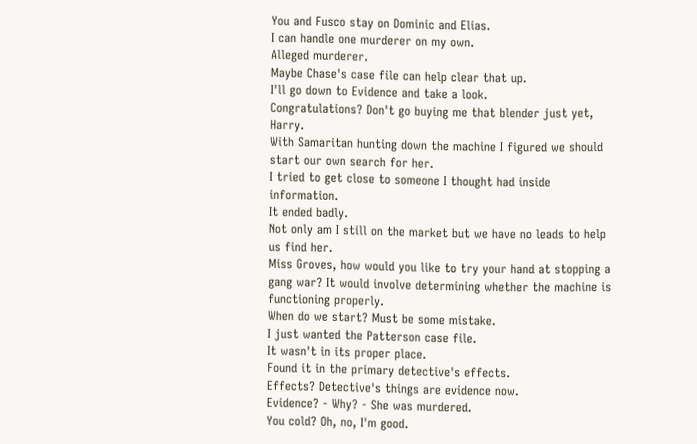You and Fusco stay on Dominic and Elias.
I can handle one murderer on my own.
Alleged murderer.
Maybe Chase's case file can help clear that up.
I'll go down to Evidence and take a look.
Congratulations? Don't go buying me that blender just yet, Harry.
With Samaritan hunting down the machine I figured we should start our own search for her.
I tried to get close to someone I thought had inside information.
It ended badly.
Not only am I still on the market but we have no leads to help us find her.
Miss Groves, how would you like to try your hand at stopping a gang war? It would involve determining whether the machine is functioning properly.
When do we start? Must be some mistake.
I just wanted the Patterson case file.
It wasn't in its proper place.
Found it in the primary detective's effects.
Effects? Detective's things are evidence now.
Evidence? - Why? - She was murdered.
You cold? Oh, no, I'm good.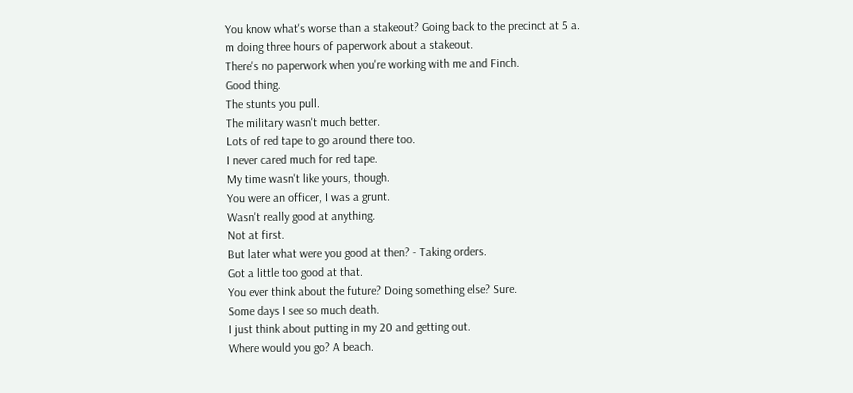You know what's worse than a stakeout? Going back to the precinct at 5 a.
m doing three hours of paperwork about a stakeout.
There's no paperwork when you're working with me and Finch.
Good thing.
The stunts you pull.
The military wasn't much better.
Lots of red tape to go around there too.
I never cared much for red tape.
My time wasn't like yours, though.
You were an officer, I was a grunt.
Wasn't really good at anything.
Not at first.
But later what were you good at then? - Taking orders.
Got a little too good at that.
You ever think about the future? Doing something else? Sure.
Some days I see so much death.
I just think about putting in my 20 and getting out.
Where would you go? A beach.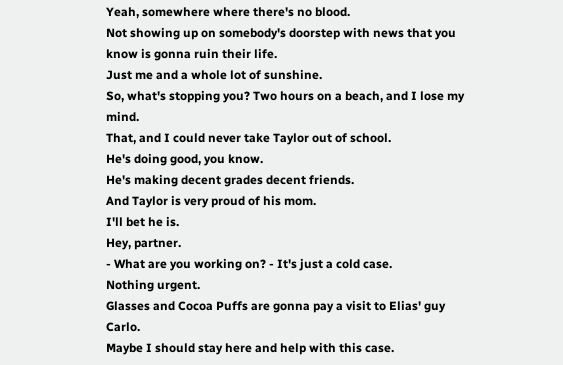Yeah, somewhere where there's no blood.
Not showing up on somebody's doorstep with news that you know is gonna ruin their life.
Just me and a whole lot of sunshine.
So, what's stopping you? Two hours on a beach, and I lose my mind.
That, and I could never take Taylor out of school.
He's doing good, you know.
He's making decent grades decent friends.
And Taylor is very proud of his mom.
I'll bet he is.
Hey, partner.
- What are you working on? - It's just a cold case.
Nothing urgent.
Glasses and Cocoa Puffs are gonna pay a visit to Elias' guy Carlo.
Maybe I should stay here and help with this case.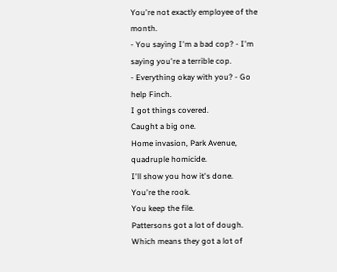You're not exactly employee of the month.
- You saying I'm a bad cop? - I'm saying you're a terrible cop.
- Everything okay with you? - Go help Finch.
I got things covered.
Caught a big one.
Home invasion, Park Avenue, quadruple homicide.
I'll show you how it's done.
You're the rook.
You keep the file.
Pattersons got a lot of dough.
Which means they got a lot of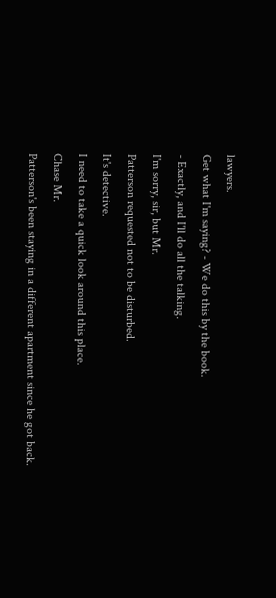lawyers.
Get what I'm saying? - We do this by the book.
- Exactly, and I'll do all the talking.
I'm sorry, sir, but Mr.
Patterson requested not to be disturbed.
It's detective.
I need to take a quick look around this place.
Chase Mr.
Patterson's been staying in a different apartment since he got back.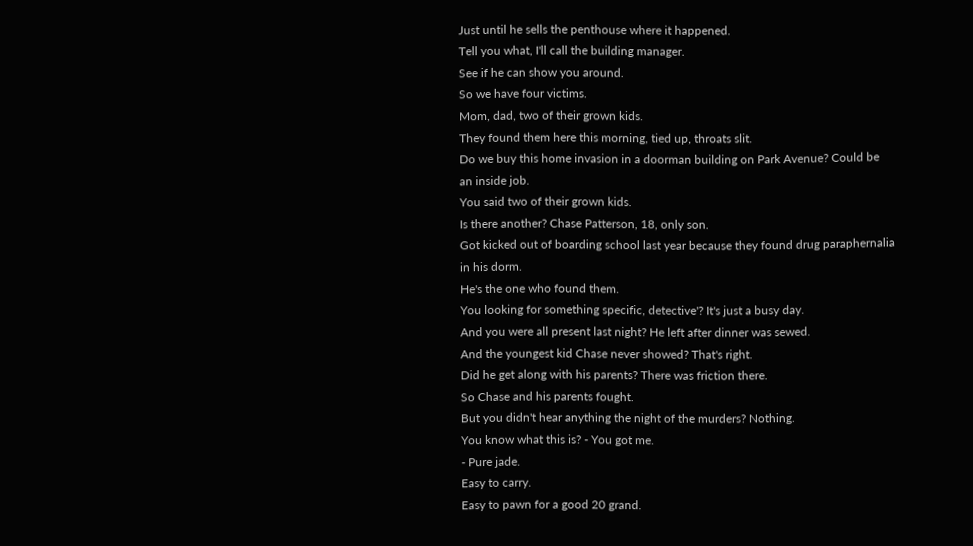Just until he sells the penthouse where it happened.
Tell you what, I'll call the building manager.
See if he can show you around.
So we have four victims.
Mom, dad, two of their grown kids.
They found them here this morning, tied up, throats slit.
Do we buy this home invasion in a doorman building on Park Avenue? Could be an inside job.
You said two of their grown kids.
Is there another? Chase Patterson, 18, only son.
Got kicked out of boarding school last year because they found drug paraphernalia in his dorm.
He's the one who found them.
You looking for something specific, detective'? It's just a busy day.
And you were all present last night? He left after dinner was sewed.
And the youngest kid Chase never showed? That's right.
Did he get along with his parents? There was friction there.
So Chase and his parents fought.
But you didn't hear anything the night of the murders? Nothing.
You know what this is? - You got me.
- Pure jade.
Easy to carry.
Easy to pawn for a good 20 grand.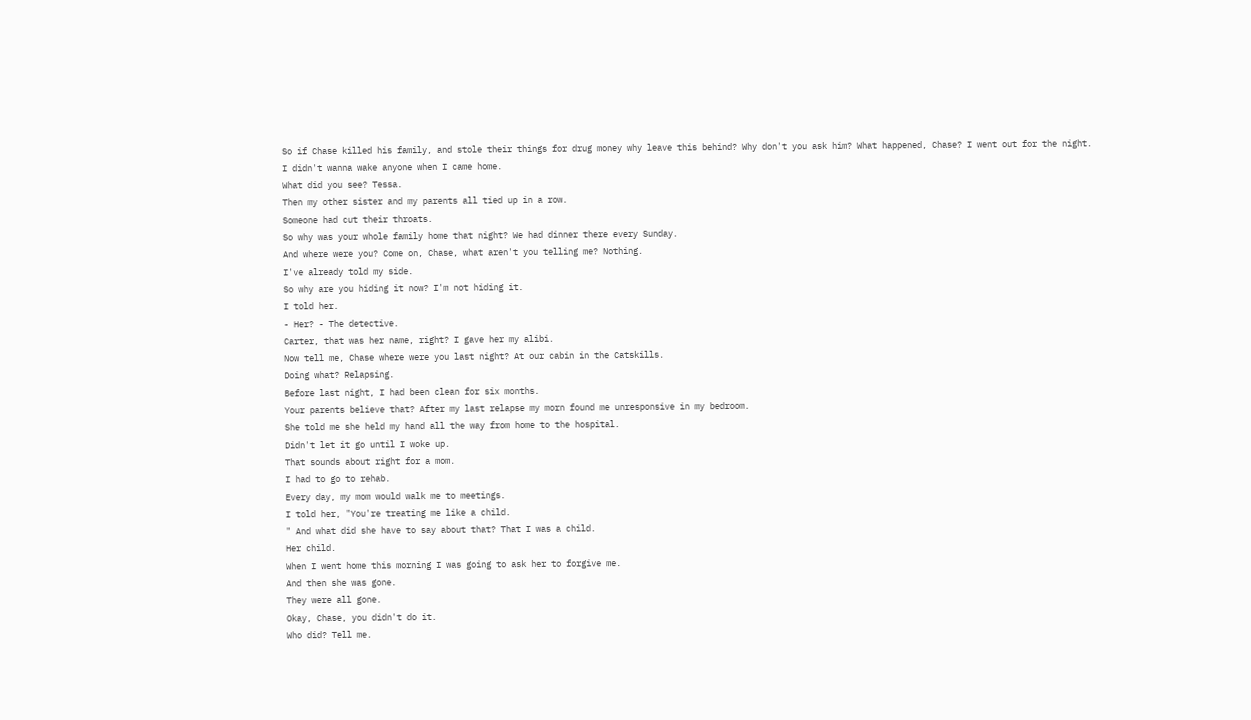So if Chase killed his family, and stole their things for drug money why leave this behind? Why don't you ask him? What happened, Chase? I went out for the night.
I didn't wanna wake anyone when I came home.
What did you see? Tessa.
Then my other sister and my parents all tied up in a row.
Someone had cut their throats.
So why was your whole family home that night? We had dinner there every Sunday.
And where were you? Come on, Chase, what aren't you telling me? Nothing.
I've already told my side.
So why are you hiding it now? I'm not hiding it.
I told her.
- Her? - The detective.
Carter, that was her name, right? I gave her my alibi.
Now tell me, Chase where were you last night? At our cabin in the Catskills.
Doing what? Relapsing.
Before last night, I had been clean for six months.
Your parents believe that? After my last relapse my morn found me unresponsive in my bedroom.
She told me she held my hand all the way from home to the hospital.
Didn't let it go until I woke up.
That sounds about right for a mom.
I had to go to rehab.
Every day, my mom would walk me to meetings.
I told her, "You're treating me like a child.
" And what did she have to say about that? That I was a child.
Her child.
When I went home this morning I was going to ask her to forgive me.
And then she was gone.
They were all gone.
Okay, Chase, you didn't do it.
Who did? Tell me.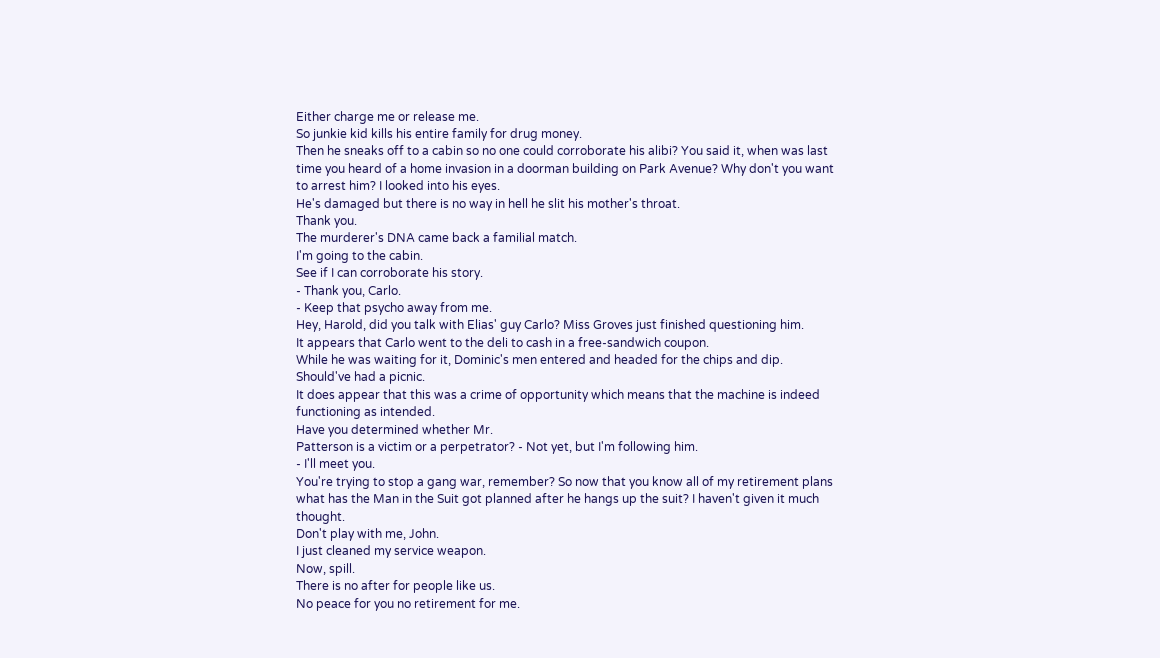Either charge me or release me.
So junkie kid kills his entire family for drug money.
Then he sneaks off to a cabin so no one could corroborate his alibi? You said it, when was last time you heard of a home invasion in a doorman building on Park Avenue? Why don't you want to arrest him? I looked into his eyes.
He's damaged but there is no way in hell he slit his mother's throat.
Thank you.
The murderer's DNA came back a familial match.
I'm going to the cabin.
See if I can corroborate his story.
- Thank you, Carlo.
- Keep that psycho away from me.
Hey, Harold, did you talk with Elias' guy Carlo? Miss Groves just finished questioning him.
It appears that Carlo went to the deli to cash in a free-sandwich coupon.
While he was waiting for it, Dominic's men entered and headed for the chips and dip.
Should've had a picnic.
It does appear that this was a crime of opportunity which means that the machine is indeed functioning as intended.
Have you determined whether Mr.
Patterson is a victim or a perpetrator? - Not yet, but I'm following him.
- I'll meet you.
You're trying to stop a gang war, remember? So now that you know all of my retirement plans what has the Man in the Suit got planned after he hangs up the suit? I haven't given it much thought.
Don't play with me, John.
I just cleaned my service weapon.
Now, spill.
There is no after for people like us.
No peace for you no retirement for me.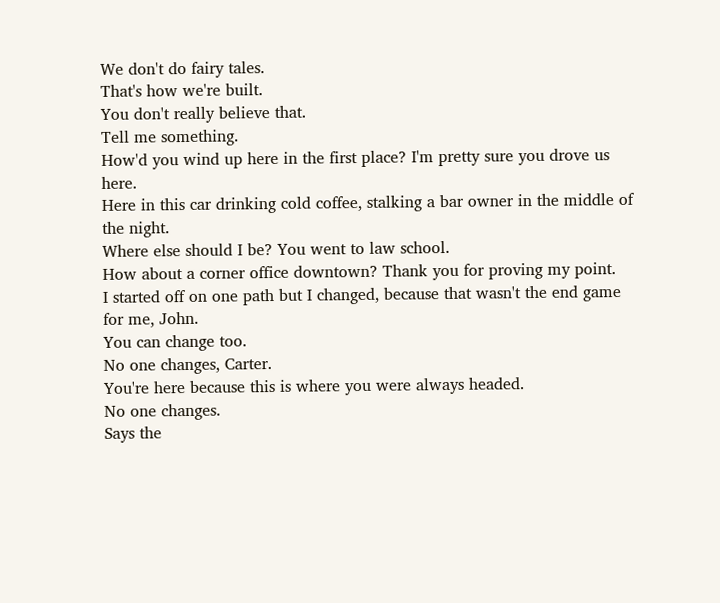We don't do fairy tales.
That's how we're built.
You don't really believe that.
Tell me something.
How'd you wind up here in the first place? I'm pretty sure you drove us here.
Here in this car drinking cold coffee, stalking a bar owner in the middle of the night.
Where else should I be? You went to law school.
How about a corner office downtown? Thank you for proving my point.
I started off on one path but I changed, because that wasn't the end game for me, John.
You can change too.
No one changes, Carter.
You're here because this is where you were always headed.
No one changes.
Says the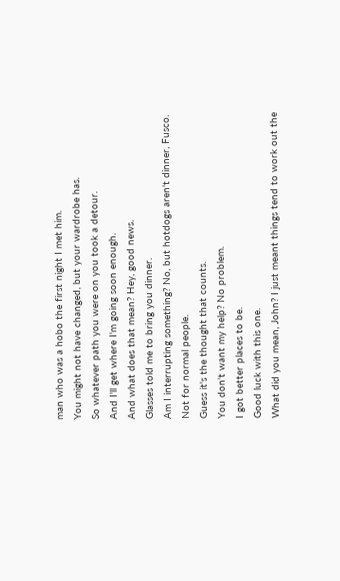man who was a hobo the first night I met him.
You might not have changed, but your wardrobe has.
So whatever path you were on you took a detour.
And I'll get where I'm going soon enough.
And what does that mean? Hey, good news.
Glasses told me to bring you dinner.
Am I interrupting something? No, but hotdogs aren't dinner, Fusco.
Not for normal people.
Guess it's the thought that counts.
You don't want my help? No problem.
I got better places to be.
Good luck with this one.
What did you mean, John? I just meant things tend to work out the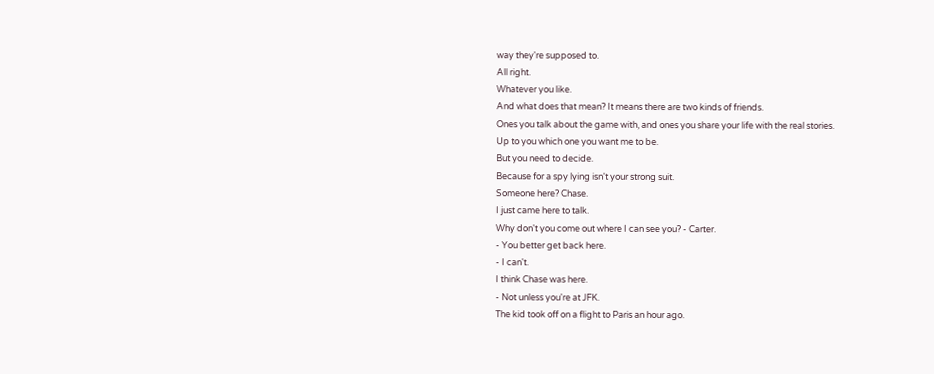way they're supposed to.
All right.
Whatever you like.
And what does that mean? It means there are two kinds of friends.
Ones you talk about the game with, and ones you share your life with the real stories.
Up to you which one you want me to be.
But you need to decide.
Because for a spy lying isn't your strong suit.
Someone here? Chase.
I just came here to talk.
Why don't you come out where I can see you? - Carter.
- You better get back here.
- I can't.
I think Chase was here.
- Not unless you're at JFK.
The kid took off on a flight to Paris an hour ago.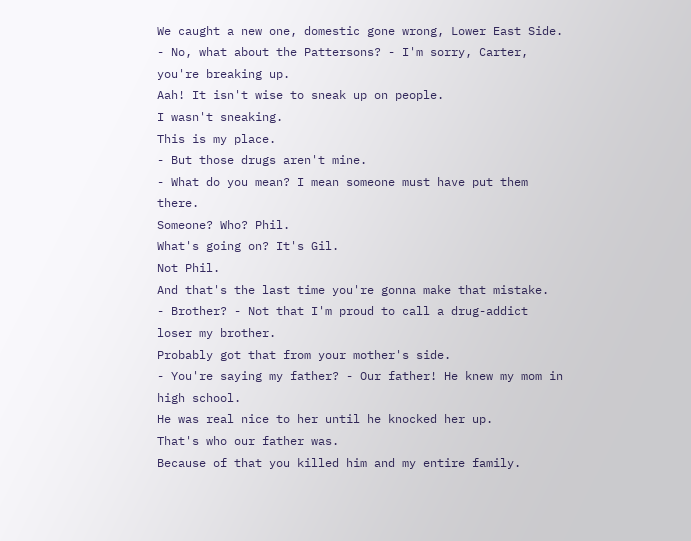We caught a new one, domestic gone wrong, Lower East Side.
- No, what about the Pattersons? - I'm sorry, Carter, you're breaking up.
Aah! It isn't wise to sneak up on people.
I wasn't sneaking.
This is my place.
- But those drugs aren't mine.
- What do you mean? I mean someone must have put them there.
Someone? Who? Phil.
What's going on? It's Gil.
Not Phil.
And that's the last time you're gonna make that mistake.
- Brother? - Not that I'm proud to call a drug-addict loser my brother.
Probably got that from your mother's side.
- You're saying my father? - Our father! He knew my mom in high school.
He was real nice to her until he knocked her up.
That's who our father was.
Because of that you killed him and my entire family.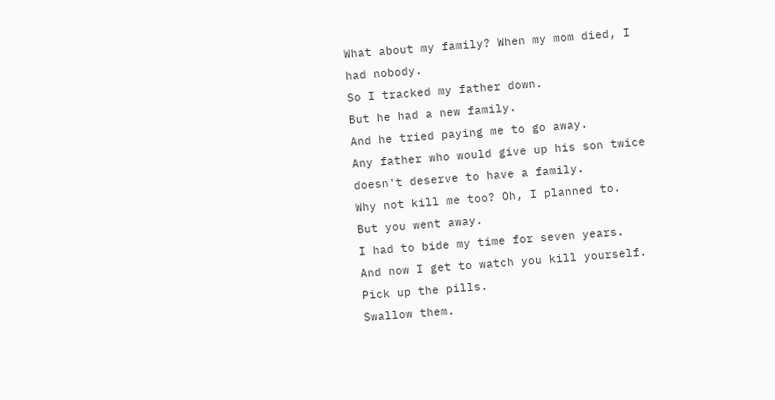What about my family? When my mom died, I had nobody.
So I tracked my father down.
But he had a new family.
And he tried paying me to go away.
Any father who would give up his son twice doesn't deserve to have a family.
Why not kill me too? Oh, I planned to.
But you went away.
I had to bide my time for seven years.
And now I get to watch you kill yourself.
Pick up the pills.
Swallow them.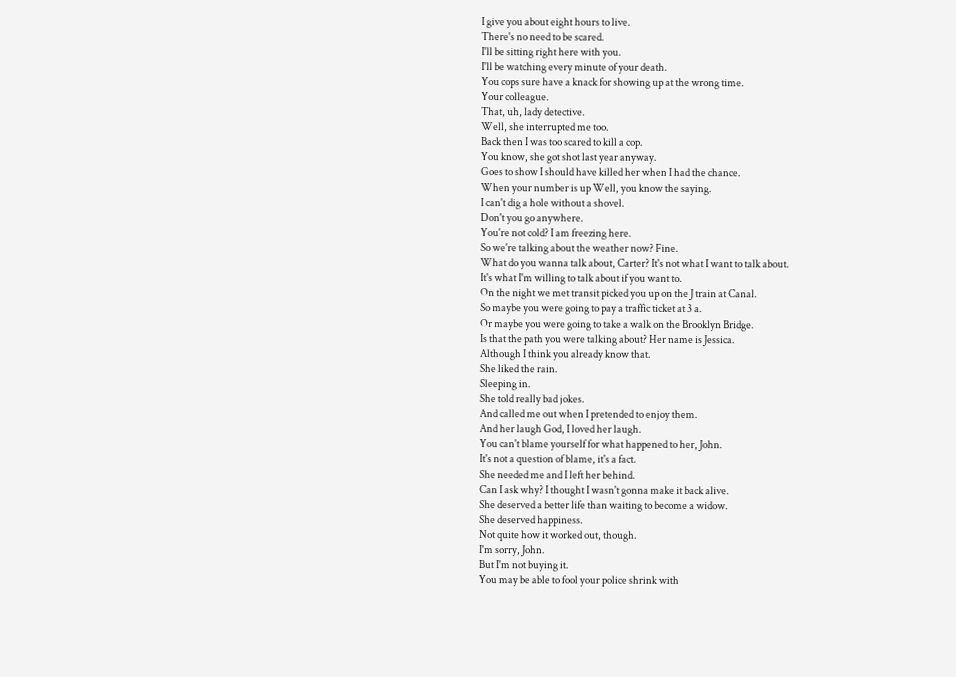I give you about eight hours to live.
There's no need to be scared.
I'll be sitting right here with you.
I'll be watching every minute of your death.
You cops sure have a knack for showing up at the wrong time.
Your colleague.
That, uh, lady detective.
Well, she interrupted me too.
Back then I was too scared to kill a cop.
You know, she got shot last year anyway.
Goes to show I should have killed her when I had the chance.
When your number is up Well, you know the saying.
I can't dig a hole without a shovel.
Don't you go anywhere.
You're not cold? I am freezing here.
So we're talking about the weather now? Fine.
What do you wanna talk about, Carter? It's not what I want to talk about.
It's what I'm willing to talk about if you want to.
On the night we met transit picked you up on the J train at Canal.
So maybe you were going to pay a traffic ticket at 3 a.
Or maybe you were going to take a walk on the Brooklyn Bridge.
Is that the path you were talking about? Her name is Jessica.
Although I think you already know that.
She liked the rain.
Sleeping in.
She told really bad jokes.
And called me out when I pretended to enjoy them.
And her laugh God, I loved her laugh.
You can't blame yourself for what happened to her, John.
It's not a question of blame, it's a fact.
She needed me and I left her behind.
Can I ask why? I thought I wasn't gonna make it back alive.
She deserved a better life than waiting to become a widow.
She deserved happiness.
Not quite how it worked out, though.
I'm sorry, John.
But I'm not buying it.
You may be able to fool your police shrink with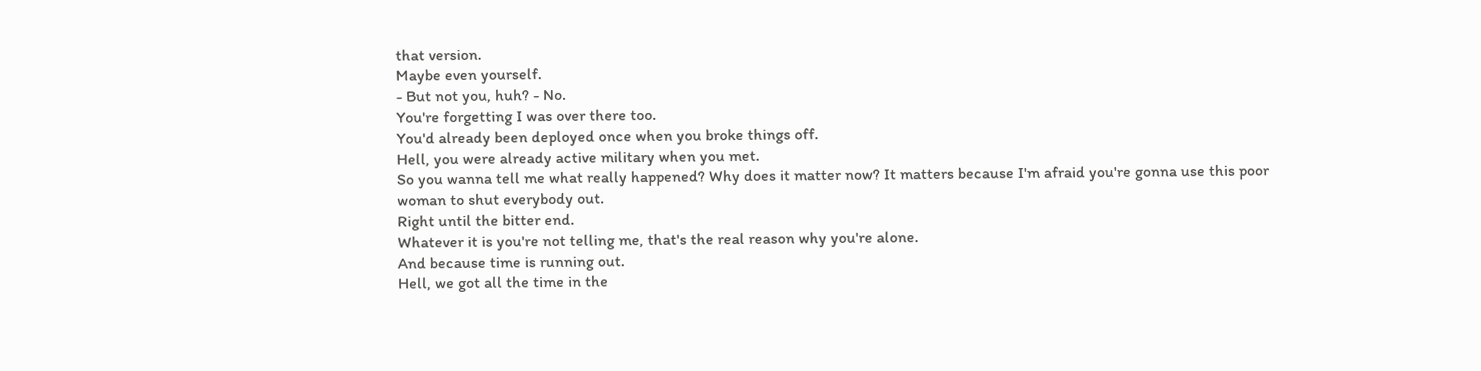that version.
Maybe even yourself.
- But not you, huh? - No.
You're forgetting I was over there too.
You'd already been deployed once when you broke things off.
Hell, you were already active military when you met.
So you wanna tell me what really happened? Why does it matter now? It matters because I'm afraid you're gonna use this poor woman to shut everybody out.
Right until the bitter end.
Whatever it is you're not telling me, that's the real reason why you're alone.
And because time is running out.
Hell, we got all the time in the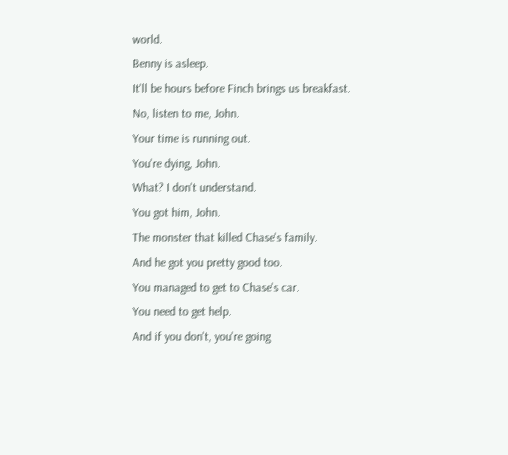world.
Benny is asleep.
It'll be hours before Finch brings us breakfast.
No, listen to me, John.
Your time is running out.
You're dying, John.
What? I don't understand.
You got him, John.
The monster that killed Chase's family.
And he got you pretty good too.
You managed to get to Chase's car.
You need to get help.
And if you don't, you're going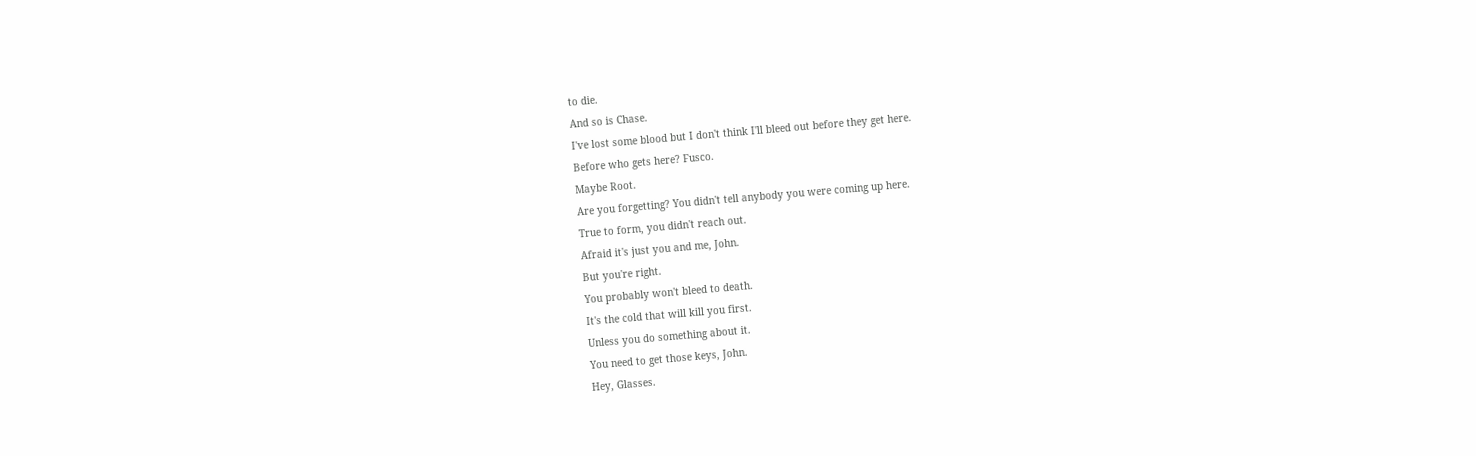to die.
And so is Chase.
I've lost some blood but I don't think I'll bleed out before they get here.
Before who gets here? Fusco.
Maybe Root.
Are you forgetting? You didn't tell anybody you were coming up here.
True to form, you didn't reach out.
Afraid it's just you and me, John.
But you're right.
You probably won't bleed to death.
It's the cold that will kill you first.
Unless you do something about it.
You need to get those keys, John.
Hey, Glasses.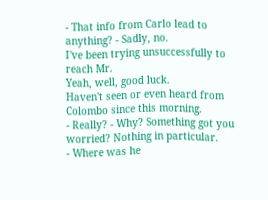- That info from Carlo lead to anything? - Sadly, no.
I've been trying unsuccessfully to reach Mr.
Yeah, well, good luck.
Haven't seen or even heard from Colombo since this morning.
- Really? - Why? Something got you worried? Nothing in particular.
- Where was he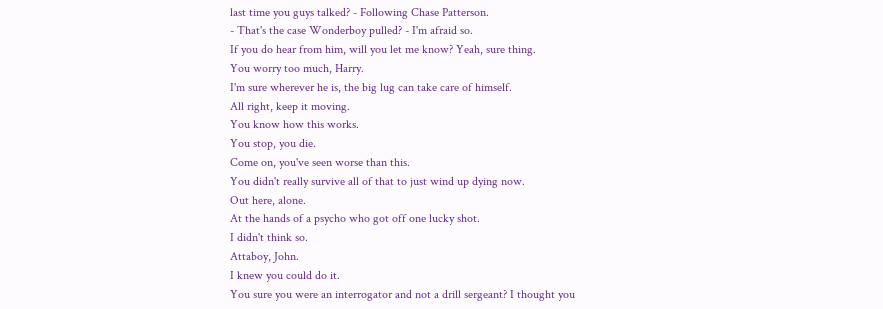last time you guys talked? - Following Chase Patterson.
- That's the case Wonderboy pulled? - I'm afraid so.
If you do hear from him, will you let me know? Yeah, sure thing.
You worry too much, Harry.
I'm sure wherever he is, the big lug can take care of himself.
All right, keep it moving.
You know how this works.
You stop, you die.
Come on, you've seen worse than this.
You didn't really survive all of that to just wind up dying now.
Out here, alone.
At the hands of a psycho who got off one lucky shot.
I didn't think so.
Attaboy, John.
I knew you could do it.
You sure you were an interrogator and not a drill sergeant? I thought you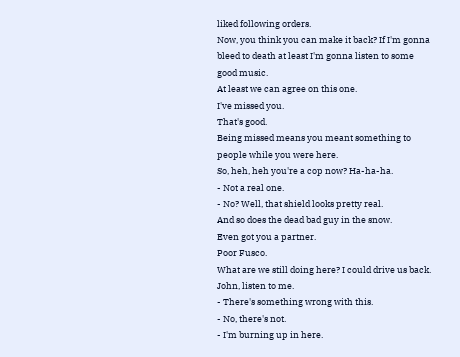liked following orders.
Now, you think you can make it back? If I'm gonna bleed to death at least I'm gonna listen to some good music.
At least we can agree on this one.
I've missed you.
That's good.
Being missed means you meant something to people while you were here.
So, heh, heh you're a cop now? Ha-ha-ha.
- Not a real one.
- No? Well, that shield looks pretty real.
And so does the dead bad guy in the snow.
Even got you a partner.
Poor Fusco.
What are we still doing here? I could drive us back.
John, listen to me.
- There's something wrong with this.
- No, there's not.
- I'm burning up in here.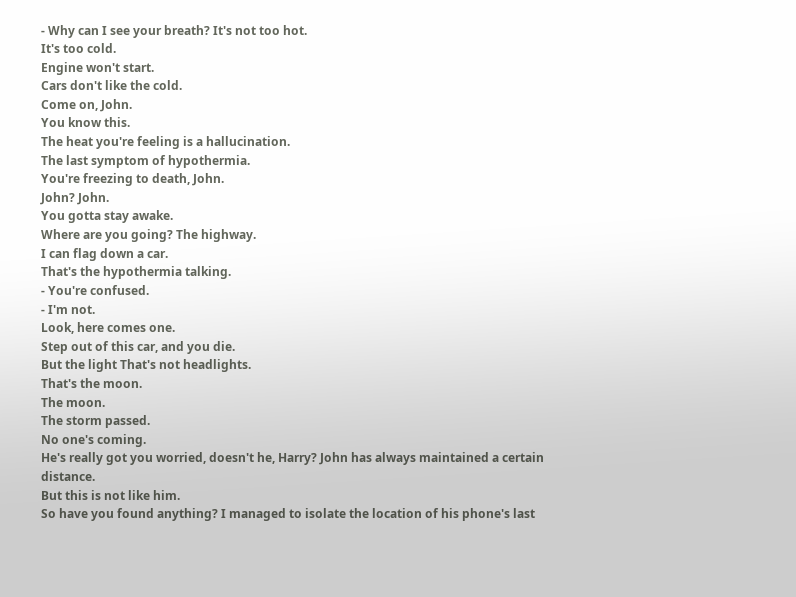- Why can I see your breath? It's not too hot.
It's too cold.
Engine won't start.
Cars don't like the cold.
Come on, John.
You know this.
The heat you're feeling is a hallucination.
The last symptom of hypothermia.
You're freezing to death, John.
John? John.
You gotta stay awake.
Where are you going? The highway.
I can flag down a car.
That's the hypothermia talking.
- You're confused.
- I'm not.
Look, here comes one.
Step out of this car, and you die.
But the light That's not headlights.
That's the moon.
The moon.
The storm passed.
No one's coming.
He's really got you worried, doesn't he, Harry? John has always maintained a certain distance.
But this is not like him.
So have you found anything? I managed to isolate the location of his phone's last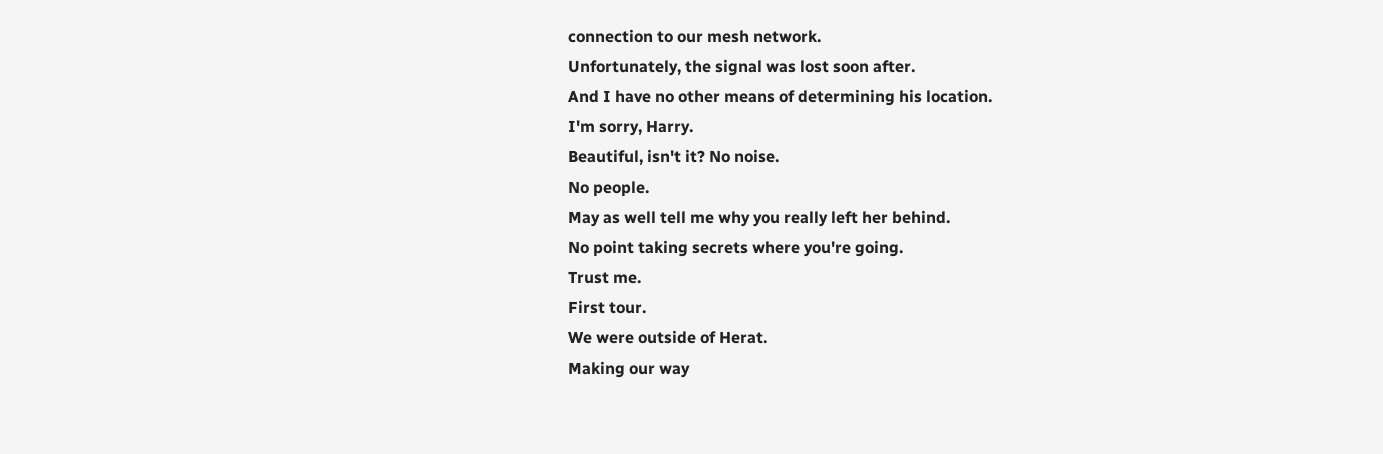connection to our mesh network.
Unfortunately, the signal was lost soon after.
And I have no other means of determining his location.
I'm sorry, Harry.
Beautiful, isn't it? No noise.
No people.
May as well tell me why you really left her behind.
No point taking secrets where you're going.
Trust me.
First tour.
We were outside of Herat.
Making our way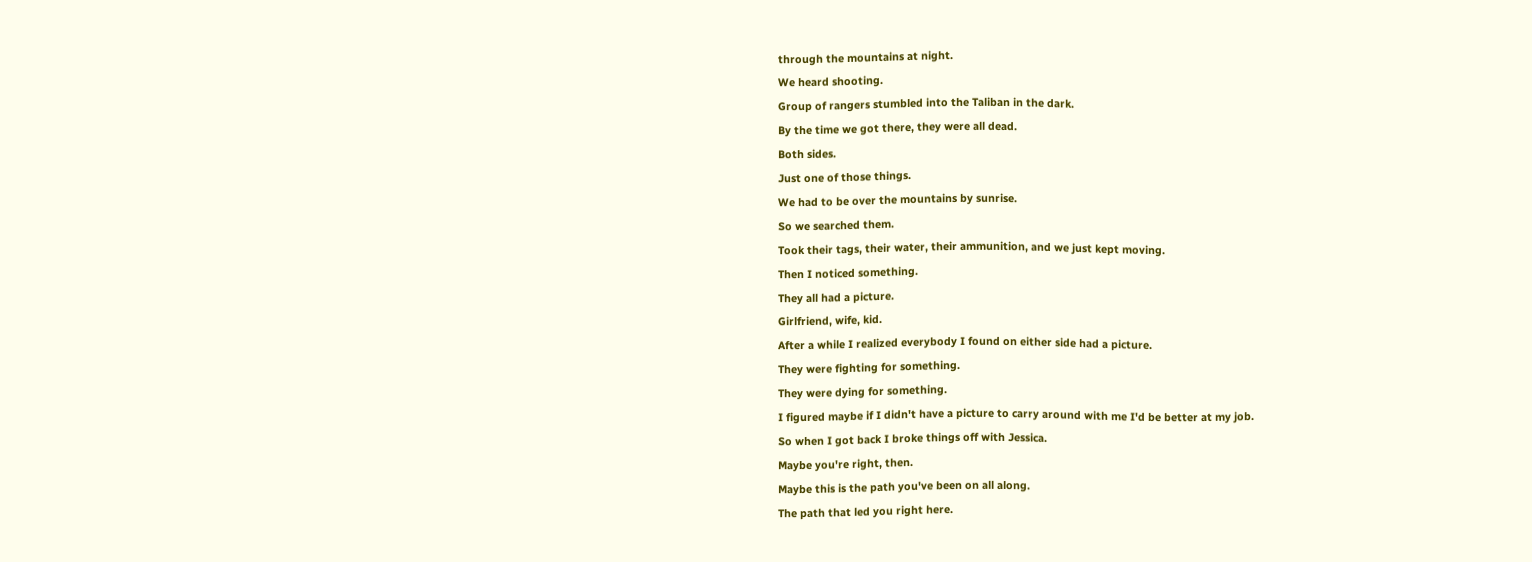through the mountains at night.
We heard shooting.
Group of rangers stumbled into the Taliban in the dark.
By the time we got there, they were all dead.
Both sides.
Just one of those things.
We had to be over the mountains by sunrise.
So we searched them.
Took their tags, their water, their ammunition, and we just kept moving.
Then I noticed something.
They all had a picture.
Girlfriend, wife, kid.
After a while I realized everybody I found on either side had a picture.
They were fighting for something.
They were dying for something.
I figured maybe if I didn't have a picture to carry around with me I'd be better at my job.
So when I got back I broke things off with Jessica.
Maybe you're right, then.
Maybe this is the path you've been on all along.
The path that led you right here.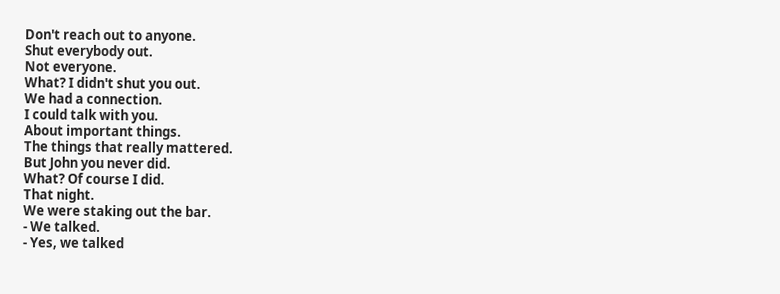Don't reach out to anyone.
Shut everybody out.
Not everyone.
What? I didn't shut you out.
We had a connection.
I could talk with you.
About important things.
The things that really mattered.
But John you never did.
What? Of course I did.
That night.
We were staking out the bar.
- We talked.
- Yes, we talked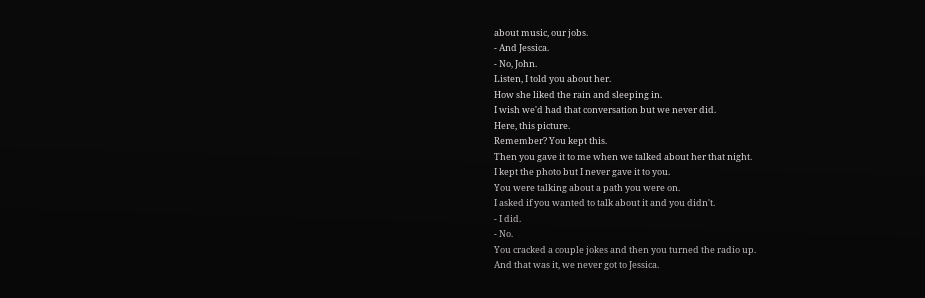about music, our jobs.
- And Jessica.
- No, John.
Listen, I told you about her.
How she liked the rain and sleeping in.
I wish we'd had that conversation but we never did.
Here, this picture.
Remember? You kept this.
Then you gave it to me when we talked about her that night.
I kept the photo but I never gave it to you.
You were talking about a path you were on.
I asked if you wanted to talk about it and you didn't.
- I did.
- No.
You cracked a couple jokes and then you turned the radio up.
And that was it, we never got to Jessica.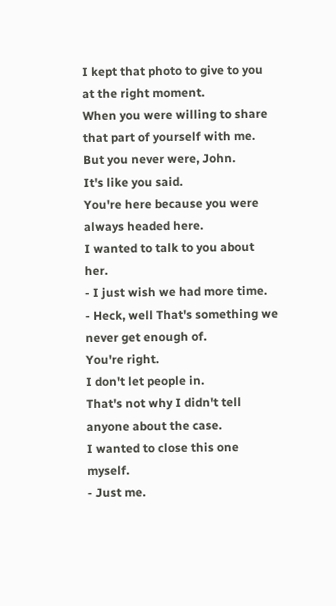I kept that photo to give to you at the right moment.
When you were willing to share that part of yourself with me.
But you never were, John.
It's like you said.
You're here because you were always headed here.
I wanted to talk to you about her.
- I just wish we had more time.
- Heck, well That's something we never get enough of.
You're right.
I don't let people in.
That's not why I didn't tell anyone about the case.
I wanted to close this one myself.
- Just me.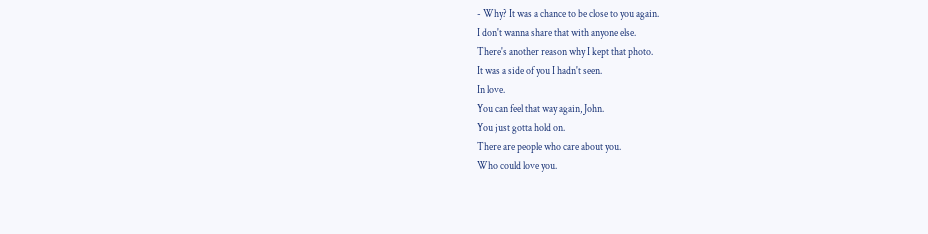- Why? It was a chance to be close to you again.
I don't wanna share that with anyone else.
There's another reason why I kept that photo.
It was a side of you I hadn't seen.
In love.
You can feel that way again, John.
You just gotta hold on.
There are people who care about you.
Who could love you.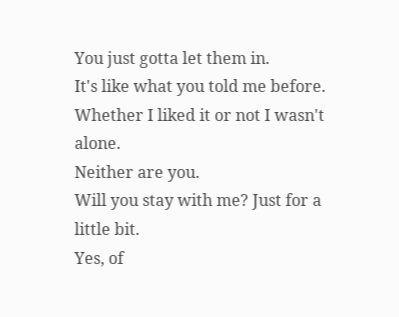You just gotta let them in.
It's like what you told me before.
Whether I liked it or not I wasn't alone.
Neither are you.
Will you stay with me? Just for a little bit.
Yes, of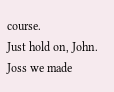course.
Just hold on, John.
Joss we made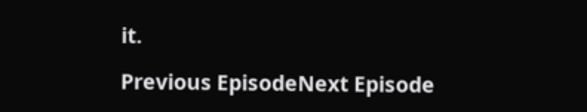it.

Previous EpisodeNext Episode